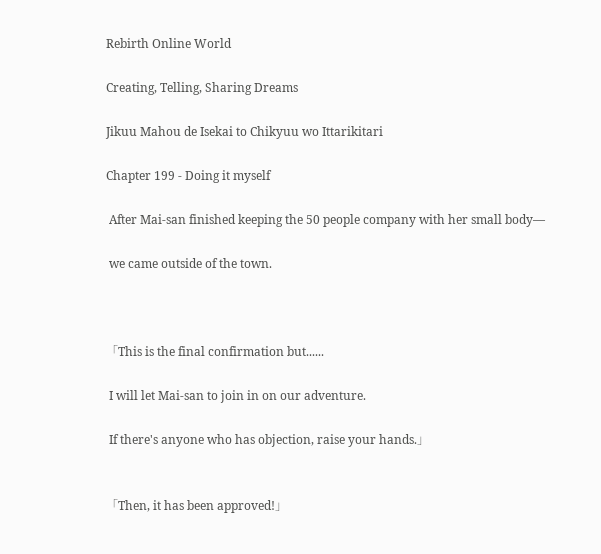Rebirth Online World

Creating, Telling, Sharing Dreams

Jikuu Mahou de Isekai to Chikyuu wo Ittarikitari

Chapter 199 - Doing it myself

 After Mai-san finished keeping the 50 people company with her small body―

 we came outside of the town.



「This is the final confirmation but......

 I will let Mai-san to join in on our adventure.

 If there's anyone who has objection, raise your hands.」


「Then, it has been approved!」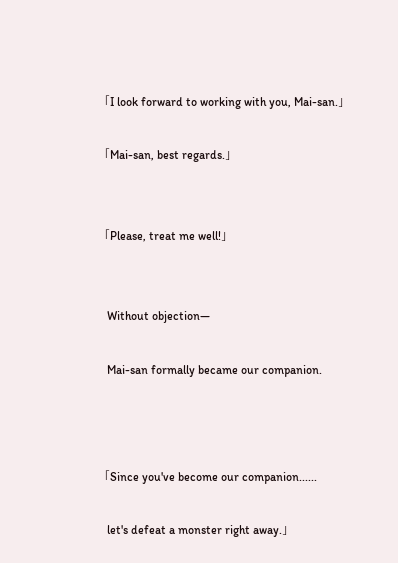「I look forward to working with you, Mai-san.」

「Mai-san, best regards.」


「Please, treat me well!」


 Without objection―

 Mai-san formally became our companion.



「Since you've become our companion......

 let's defeat a monster right away.」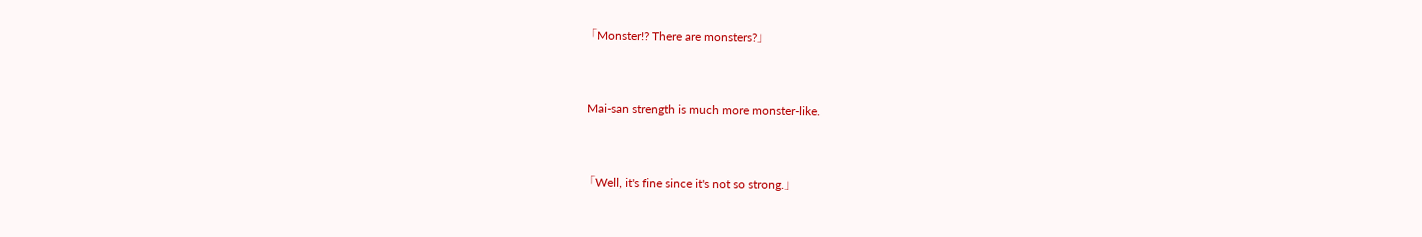「Monster!? There are monsters?」


 Mai-san strength is much more monster-like.


「Well, it's fine since it's not so strong.」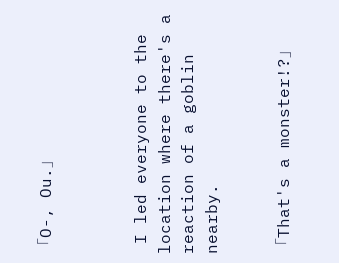「O-, Ou.」



 I led everyone to the location where there's a reaction of a goblin nearby.


「That's a monster!?」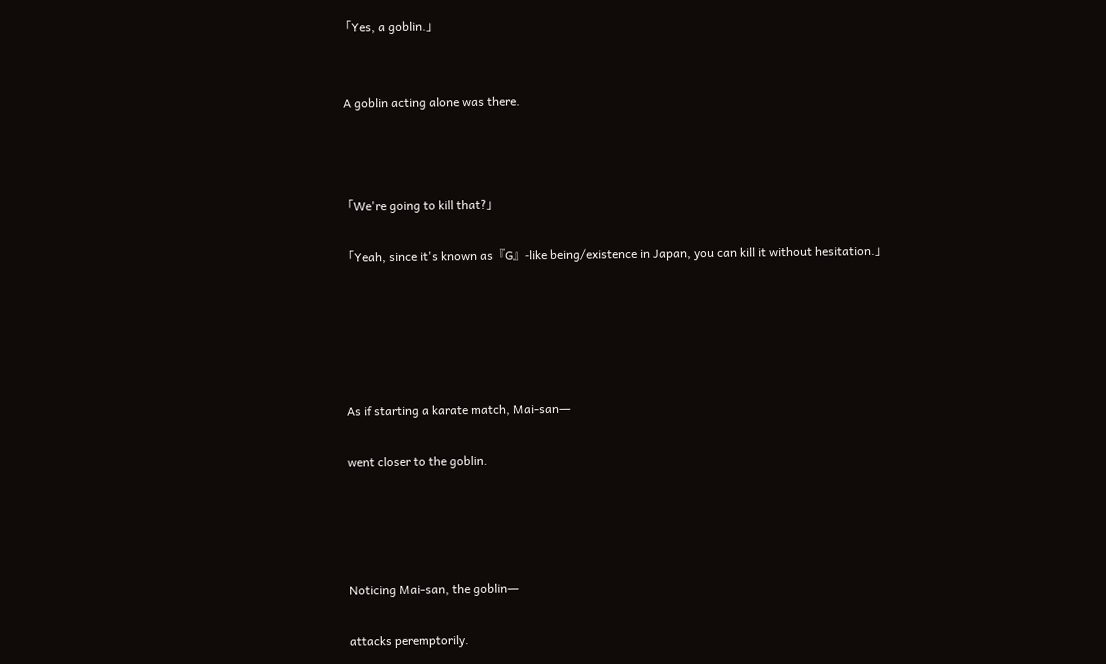「Yes, a goblin.」


 A goblin acting alone was there.



「We're going to kill that?」

「Yeah, since it's known as『G』-like being/existence in Japan, you can kill it without hesitation.」





 As if starting a karate match, Mai-san―

 went closer to the goblin.




 Noticing Mai-san, the goblin―

 attacks peremptorily.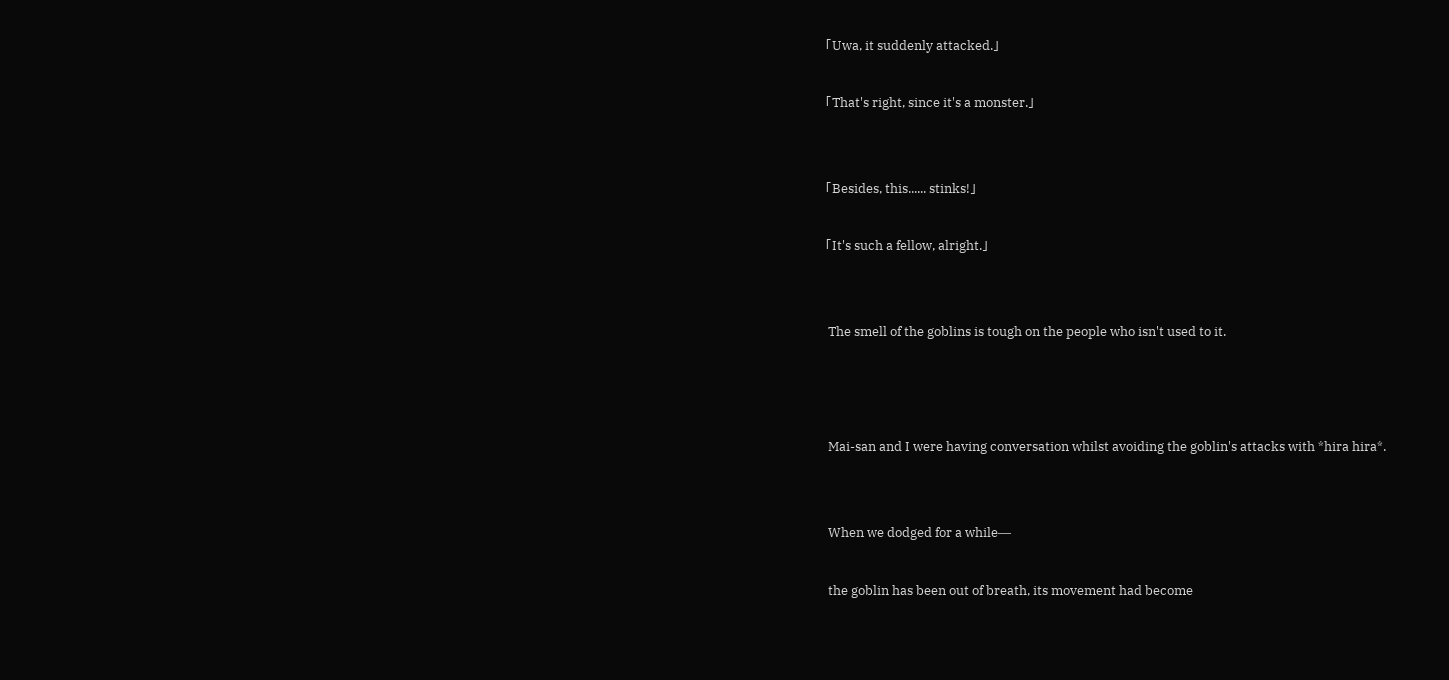「Uwa, it suddenly attacked.」

「That's right, since it's a monster.」


「Besides, this...... stinks!」

「It's such a fellow, alright.」


 The smell of the goblins is tough on the people who isn't used to it.



 Mai-san and I were having conversation whilst avoiding the goblin's attacks with *hira hira*.


 When we dodged for a while―

 the goblin has been out of breath, its movement had become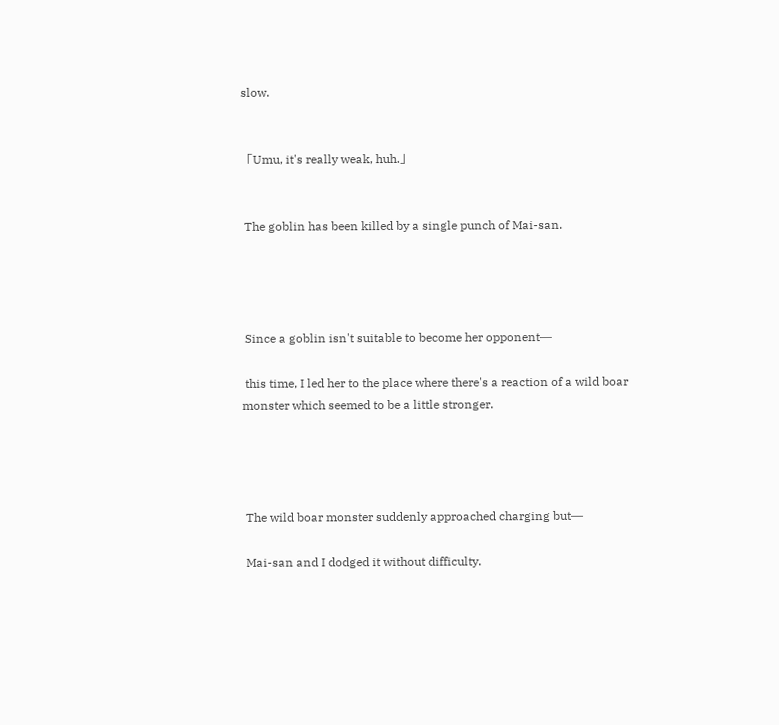slow.


「Umu, it's really weak, huh.」


 The goblin has been killed by a single punch of Mai-san.




 Since a goblin isn't suitable to become her opponent―

 this time, I led her to the place where there's a reaction of a wild boar monster which seemed to be a little stronger.




 The wild boar monster suddenly approached charging but―

 Mai-san and I dodged it without difficulty.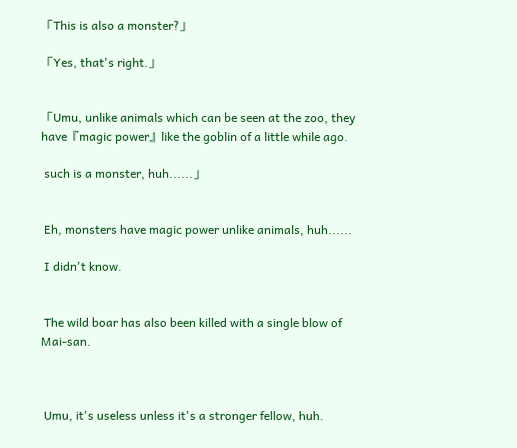「This is also a monster?」

「Yes, that's right.」


「Umu, unlike animals which can be seen at the zoo, they have『magic power』like the goblin of a little while ago.

 such is a monster, huh......」


 Eh, monsters have magic power unlike animals, huh......

 I didn't know.


 The wild boar has also been killed with a single blow of Mai-san.



 Umu, it's useless unless it's a stronger fellow, huh.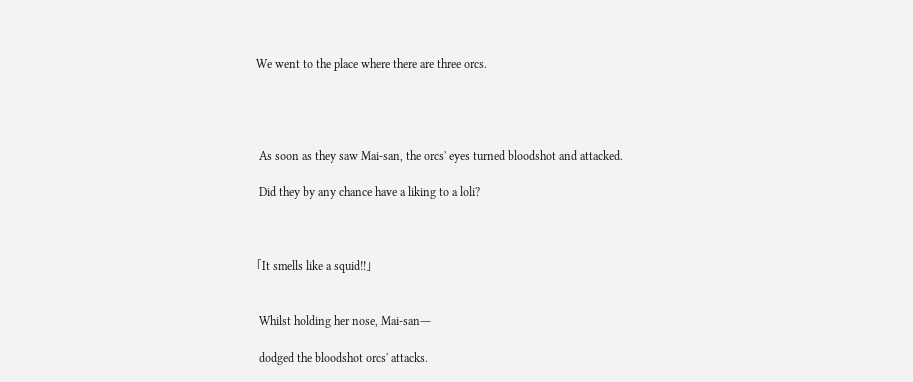We went to the place where there are three orcs.




 As soon as they saw Mai-san, the orcs' eyes turned bloodshot and attacked.

 Did they by any chance have a liking to a loli?



「It smells like a squid!!」


 Whilst holding her nose, Mai-san―

 dodged the bloodshot orcs' attacks.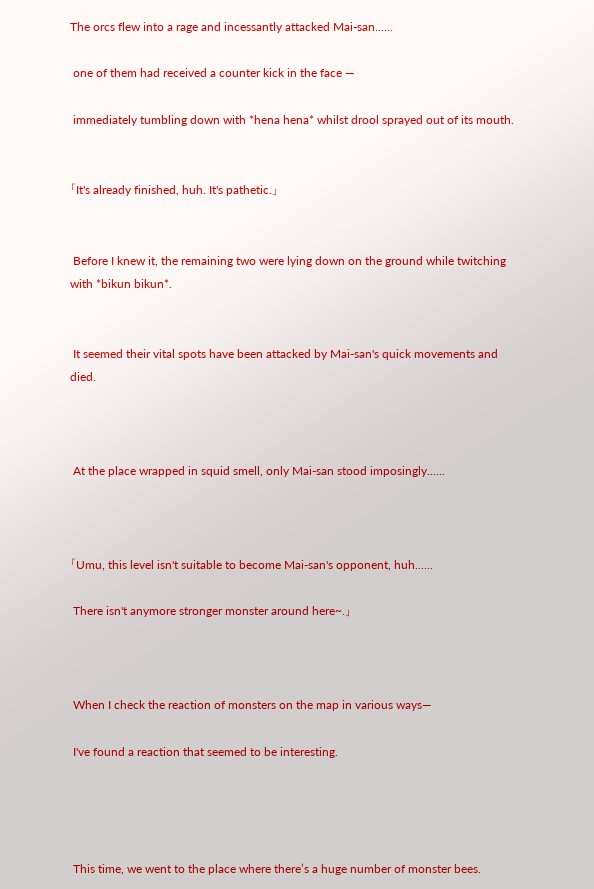The orcs flew into a rage and incessantly attacked Mai-san......

 one of them had received a counter kick in the face ―

 immediately tumbling down with *hena hena* whilst drool sprayed out of its mouth.


「It's already finished, huh. It's pathetic.」


 Before I knew it, the remaining two were lying down on the ground while twitching with *bikun bikun*.


 It seemed their vital spots have been attacked by Mai-san's quick movements and died.



 At the place wrapped in squid smell, only Mai-san stood imposingly......



「Umu, this level isn't suitable to become Mai-san's opponent, huh......

 There isn't anymore stronger monster around here~.」



 When I check the reaction of monsters on the map in various ways―

 I've found a reaction that seemed to be interesting.




 This time, we went to the place where there’s a huge number of monster bees.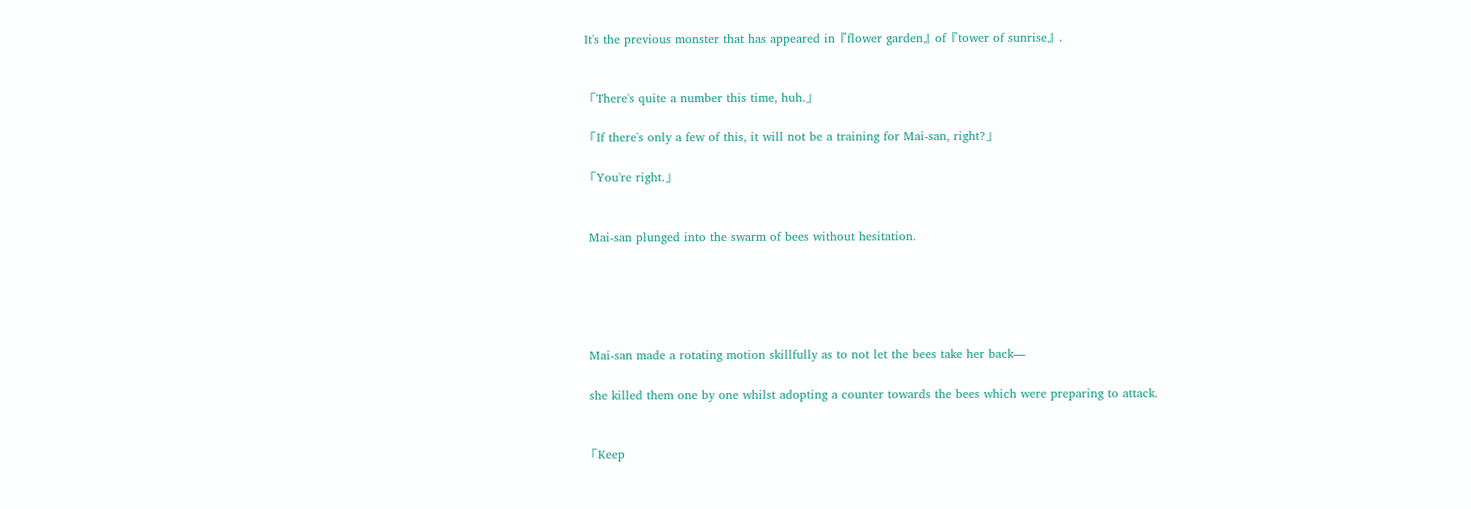It's the previous monster that has appeared in『flower garden』of『tower of sunrise』.


「There's quite a number this time, huh.」

「If there's only a few of this, it will not be a training for Mai-san, right?」

「You're right.」


 Mai-san plunged into the swarm of bees without hesitation.





 Mai-san made a rotating motion skillfully as to not let the bees take her back―

 she killed them one by one whilst adopting a counter towards the bees which were preparing to attack.


「Keep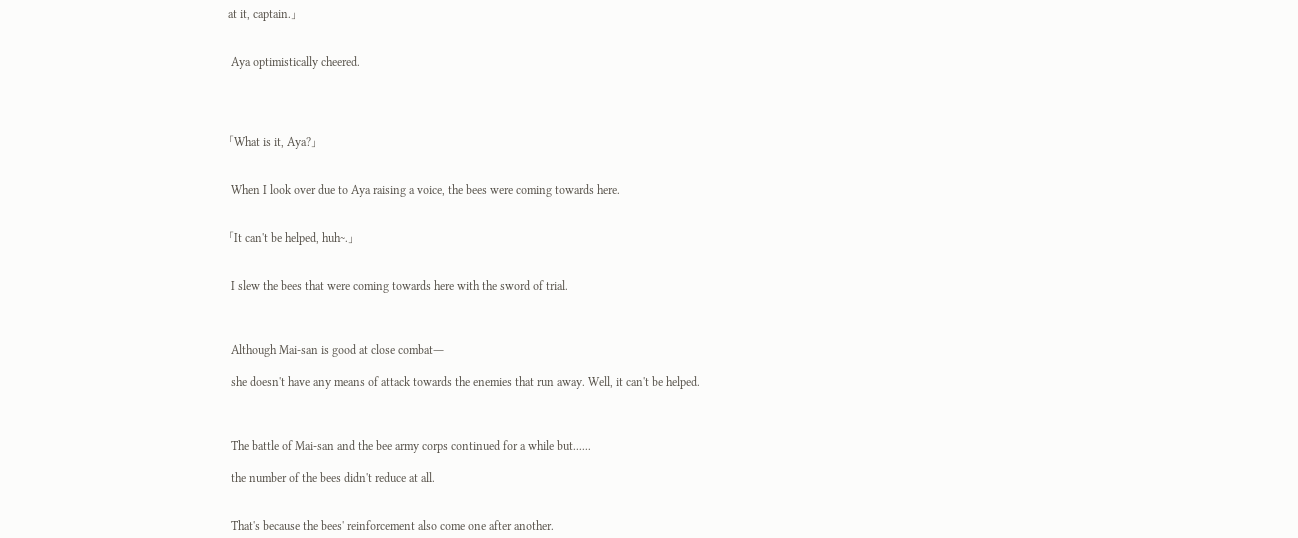at it, captain.」


 Aya optimistically cheered.




「What is it, Aya?」


 When I look over due to Aya raising a voice, the bees were coming towards here.


「It can't be helped, huh~.」


 I slew the bees that were coming towards here with the sword of trial.



 Although Mai-san is good at close combat―

 she doesn't have any means of attack towards the enemies that run away. Well, it can't be helped.



 The battle of Mai-san and the bee army corps continued for a while but......

 the number of the bees didn't reduce at all.


 That's because the bees' reinforcement also come one after another.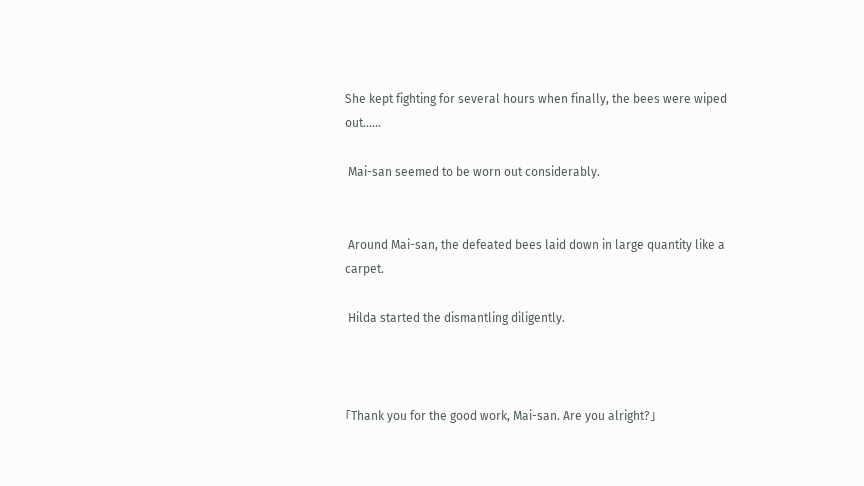She kept fighting for several hours when finally, the bees were wiped out......

 Mai-san seemed to be worn out considerably.


 Around Mai-san, the defeated bees laid down in large quantity like a carpet.

 Hilda started the dismantling diligently.



「Thank you for the good work, Mai-san. Are you alright?」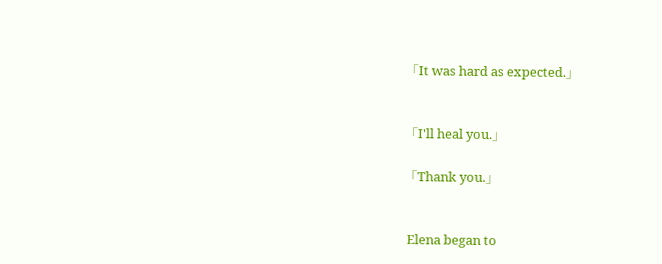「It was hard as expected.」


「I'll heal you.」

「Thank you.」


 Elena began to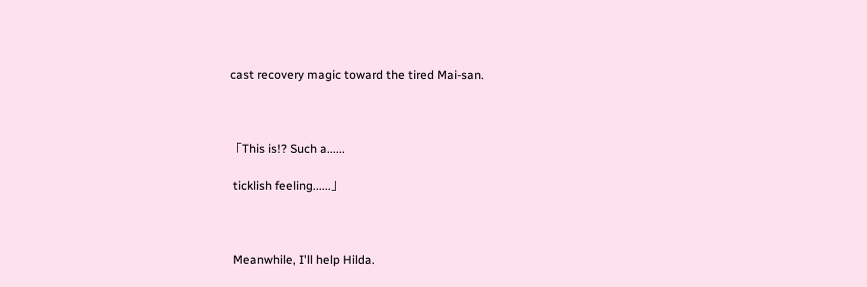cast recovery magic toward the tired Mai-san.



「This is!? Such a......

 ticklish feeling......」



 Meanwhile, I'll help Hilda.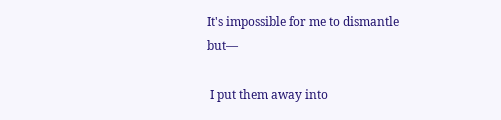It's impossible for me to dismantle but―

 I put them away into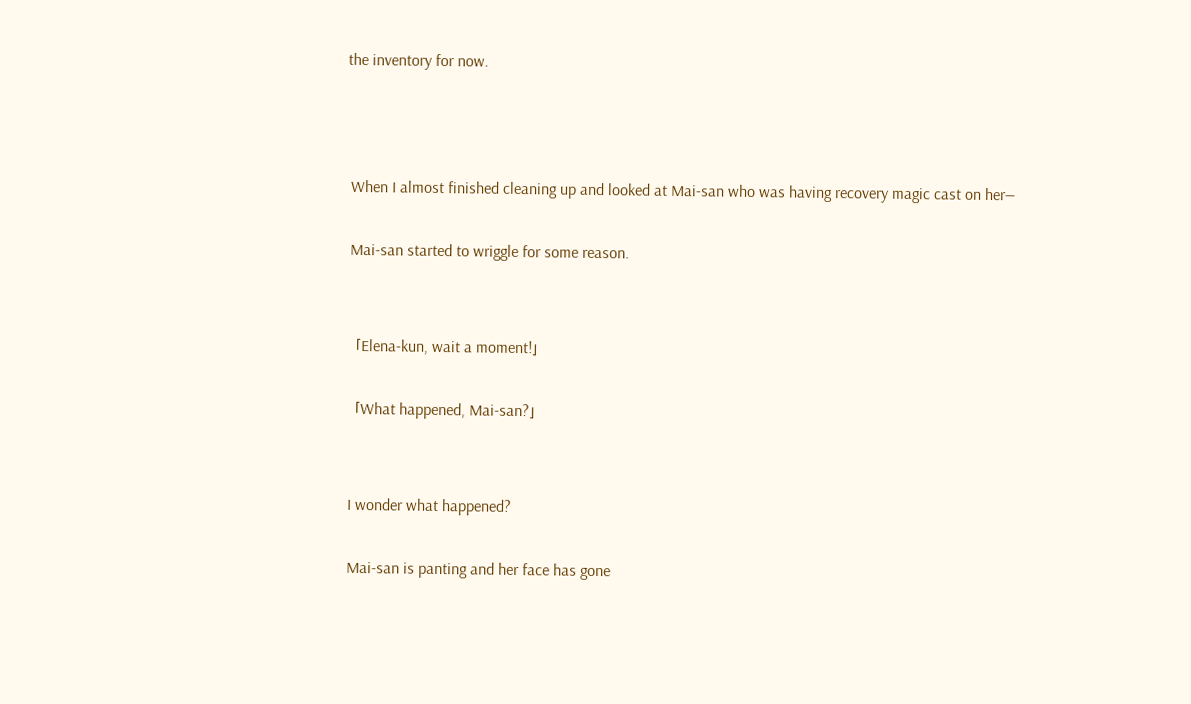the inventory for now.



 When I almost finished cleaning up and looked at Mai-san who was having recovery magic cast on her―

 Mai-san started to wriggle for some reason.


「Elena-kun, wait a moment!」

「What happened, Mai-san?」


 I wonder what happened?

 Mai-san is panting and her face has gone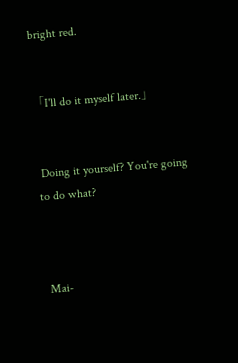bright red.


「I'll do it myself later.」


 Doing it yourself? You're going to do what?



 Mai-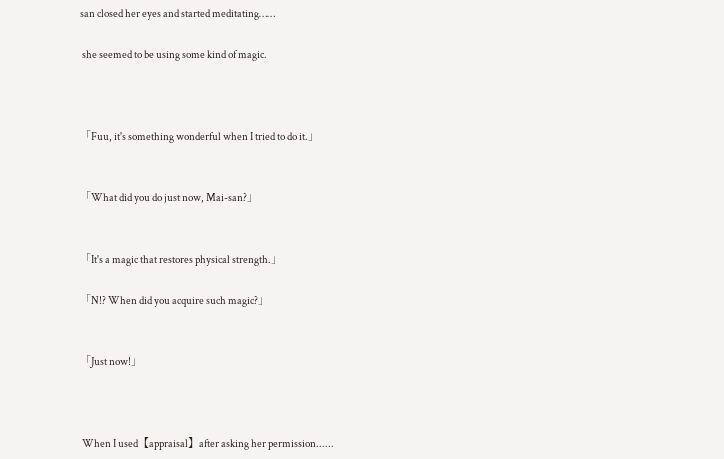san closed her eyes and started meditating……

 she seemed to be using some kind of magic.



「Fuu, it's something wonderful when I tried to do it.」


「What did you do just now, Mai-san?」


「It's a magic that restores physical strength.」

「N!? When did you acquire such magic?」


「Just now!」



 When I used【appraisal】after asking her permission......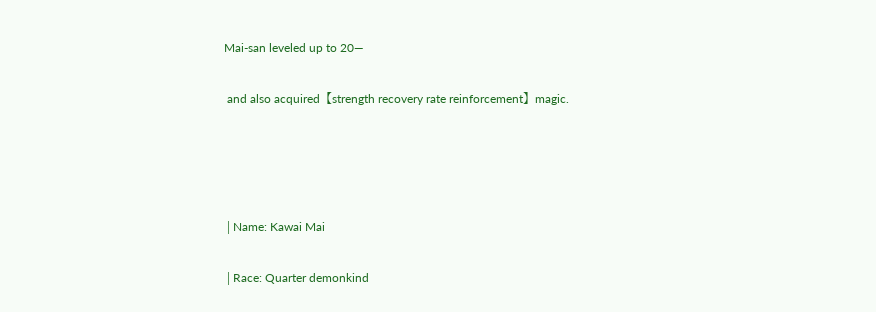Mai-san leveled up to 20―

 and also acquired【strength recovery rate reinforcement】magic.




│Name: Kawai Mai

│Race: Quarter demonkind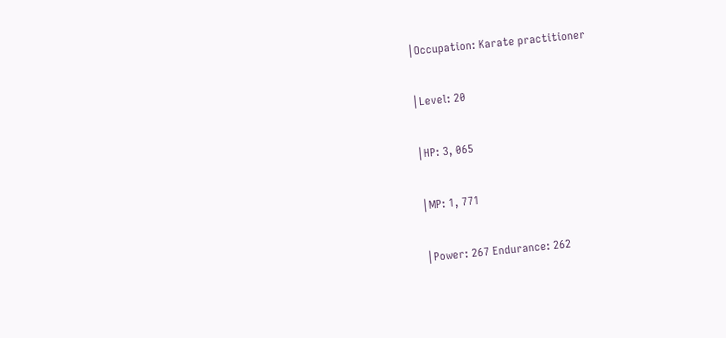│Occupation: Karate practitioner

│Level: 20

│HP: 3, 065

│MP: 1, 771

│Power: 267 Endurance: 262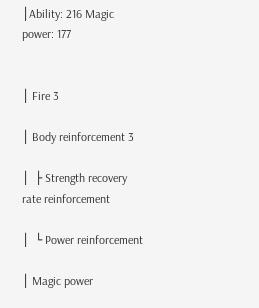│Ability: 216 Magic power: 177


│ Fire 3

│ Body reinforcement 3

│  ├ Strength recovery rate reinforcement

│  └ Power reinforcement

│ Magic power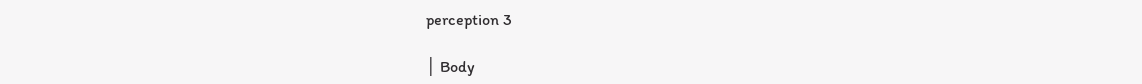perception 3

│ Body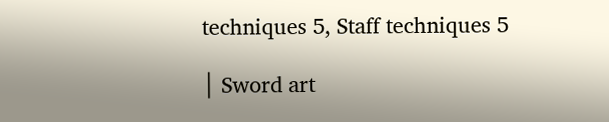techniques 5, Staff techniques 5

│ Sword art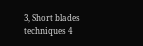3, Short blades techniques 4